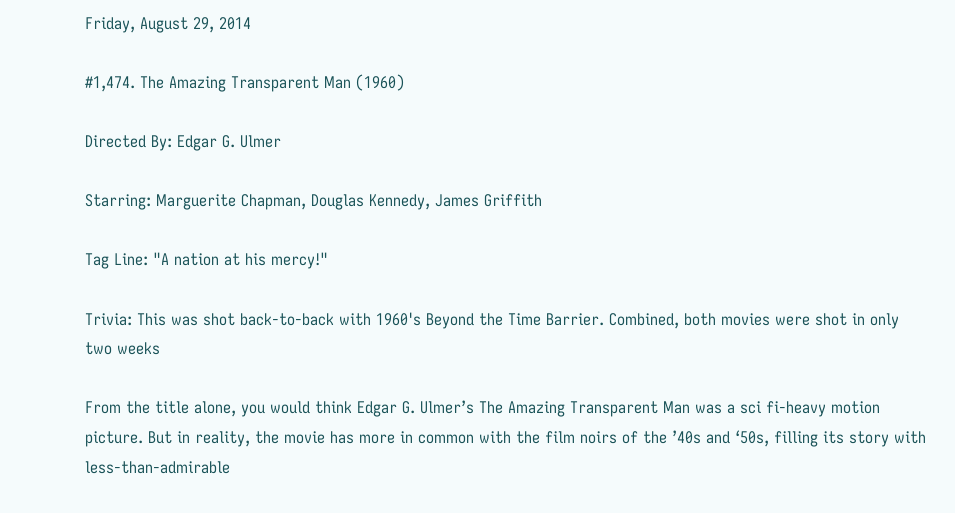Friday, August 29, 2014

#1,474. The Amazing Transparent Man (1960)

Directed By: Edgar G. Ulmer

Starring: Marguerite Chapman, Douglas Kennedy, James Griffith

Tag Line: "A nation at his mercy!"

Trivia: This was shot back-to-back with 1960's Beyond the Time Barrier. Combined, both movies were shot in only two weeks

From the title alone, you would think Edgar G. Ulmer’s The Amazing Transparent Man was a sci fi-heavy motion picture. But in reality, the movie has more in common with the film noirs of the ’40s and ‘50s, filling its story with less-than-admirable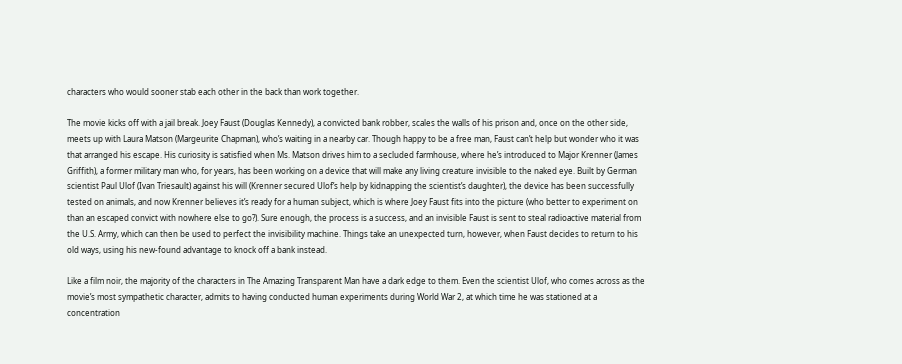characters who would sooner stab each other in the back than work together.

The movie kicks off with a jail break. Joey Faust (Douglas Kennedy), a convicted bank robber, scales the walls of his prison and, once on the other side, meets up with Laura Matson (Margeurite Chapman), who’s waiting in a nearby car. Though happy to be a free man, Faust can’t help but wonder who it was that arranged his escape. His curiosity is satisfied when Ms. Matson drives him to a secluded farmhouse, where he’s introduced to Major Krenner (James Griffith), a former military man who, for years, has been working on a device that will make any living creature invisible to the naked eye. Built by German scientist Paul Ulof (Ivan Triesault) against his will (Krenner secured Ulof’s help by kidnapping the scientist’s daughter), the device has been successfully tested on animals, and now Krenner believes it’s ready for a human subject, which is where Joey Faust fits into the picture (who better to experiment on than an escaped convict with nowhere else to go?). Sure enough, the process is a success, and an invisible Faust is sent to steal radioactive material from the U.S. Army, which can then be used to perfect the invisibility machine. Things take an unexpected turn, however, when Faust decides to return to his old ways, using his new-found advantage to knock off a bank instead.

Like a film noir, the majority of the characters in The Amazing Transparent Man have a dark edge to them. Even the scientist Ulof, who comes across as the movie’s most sympathetic character, admits to having conducted human experiments during World War 2, at which time he was stationed at a concentration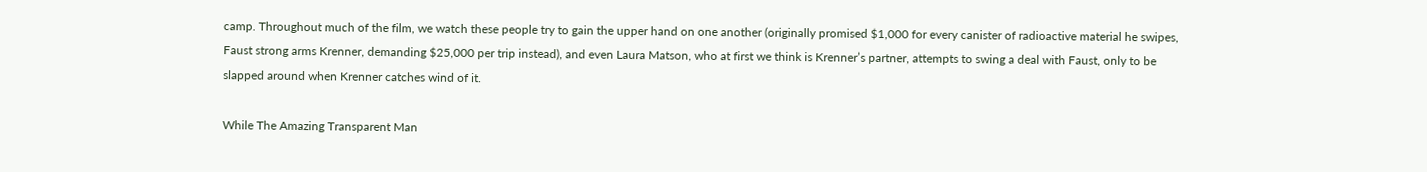camp. Throughout much of the film, we watch these people try to gain the upper hand on one another (originally promised $1,000 for every canister of radioactive material he swipes, Faust strong arms Krenner, demanding $25,000 per trip instead), and even Laura Matson, who at first we think is Krenner’s partner, attempts to swing a deal with Faust, only to be slapped around when Krenner catches wind of it.

While The Amazing Transparent Man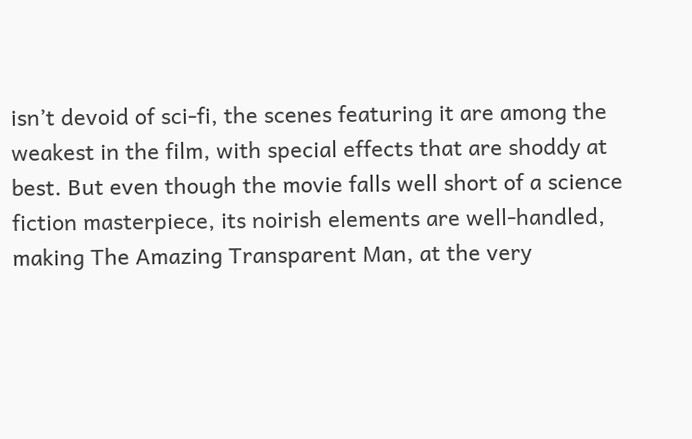isn’t devoid of sci-fi, the scenes featuring it are among the weakest in the film, with special effects that are shoddy at best. But even though the movie falls well short of a science fiction masterpiece, its noirish elements are well-handled, making The Amazing Transparent Man, at the very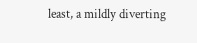least, a mildly diverting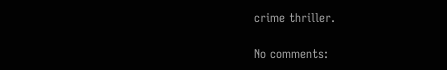crime thriller.

No comments: